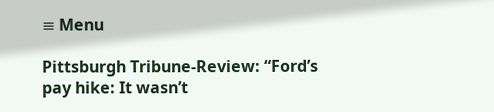≡ Menu

Pittsburgh Tribune-Review: “Ford’s pay hike: It wasn’t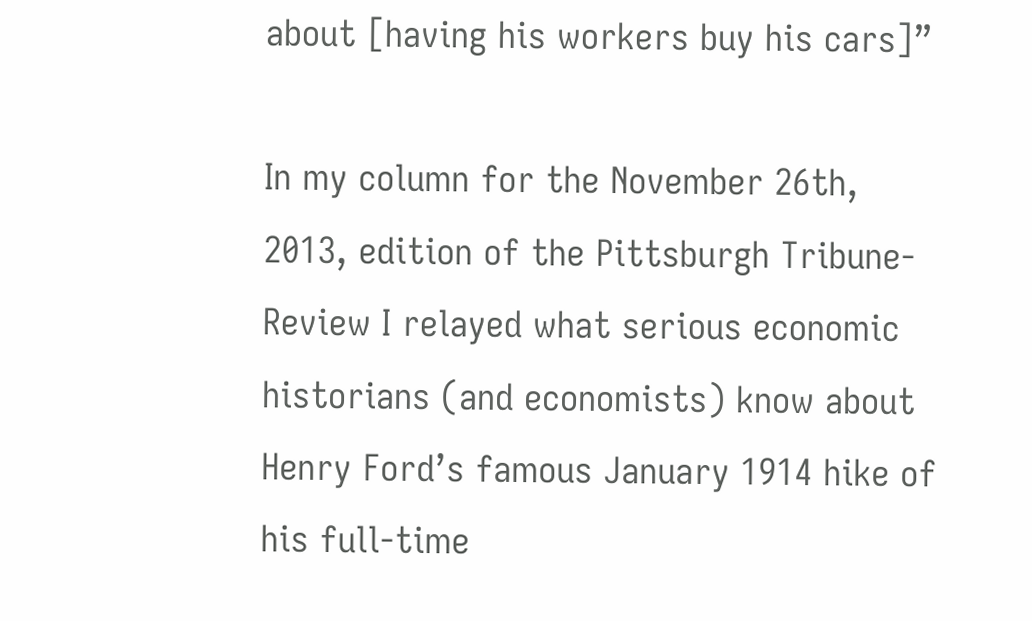about [having his workers buy his cars]”

In my column for the November 26th, 2013, edition of the Pittsburgh Tribune-Review I relayed what serious economic historians (and economists) know about Henry Ford’s famous January 1914 hike of his full-time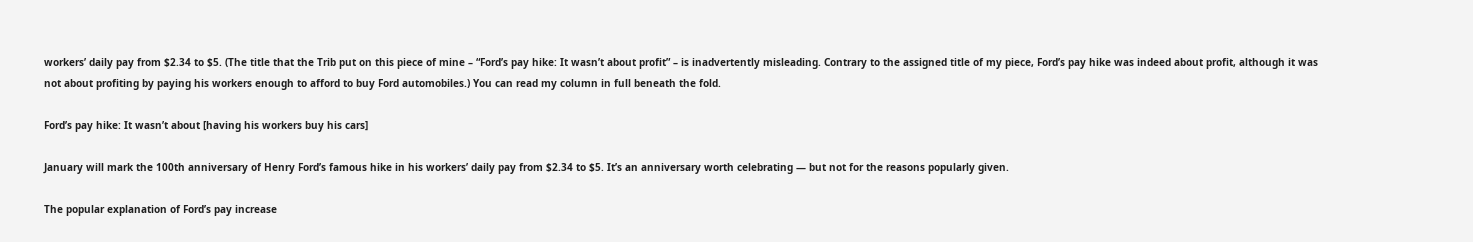workers’ daily pay from $2.34 to $5. (The title that the Trib put on this piece of mine – “Ford’s pay hike: It wasn’t about profit” – is inadvertently misleading. Contrary to the assigned title of my piece, Ford’s pay hike was indeed about profit, although it was not about profiting by paying his workers enough to afford to buy Ford automobiles.) You can read my column in full beneath the fold.

Ford’s pay hike: It wasn’t about [having his workers buy his cars]

January will mark the 100th anniversary of Henry Ford’s famous hike in his workers’ daily pay from $2.34 to $5. It’s an anniversary worth celebrating — but not for the reasons popularly given.

The popular explanation of Ford’s pay increase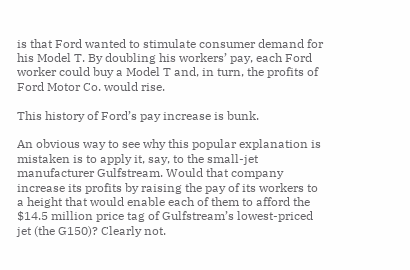is that Ford wanted to stimulate consumer demand for his Model T. By doubling his workers’ pay, each Ford worker could buy a Model T and, in turn, the profits of Ford Motor Co. would rise.

This history of Ford’s pay increase is bunk.

An obvious way to see why this popular explanation is mistaken is to apply it, say, to the small-jet manufacturer Gulfstream. Would that company increase its profits by raising the pay of its workers to a height that would enable each of them to afford the $14.5 million price tag of Gulfstream’s lowest-priced jet (the G150)? Clearly not.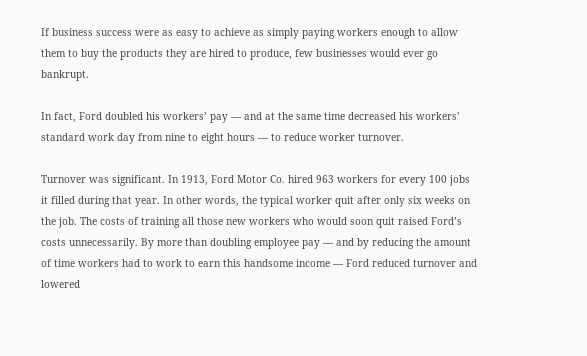If business success were as easy to achieve as simply paying workers enough to allow them to buy the products they are hired to produce, few businesses would ever go bankrupt.

In fact, Ford doubled his workers’ pay — and at the same time decreased his workers’ standard work day from nine to eight hours — to reduce worker turnover.

Turnover was significant. In 1913, Ford Motor Co. hired 963 workers for every 100 jobs it filled during that year. In other words, the typical worker quit after only six weeks on the job. The costs of training all those new workers who would soon quit raised Ford’s costs unnecessarily. By more than doubling employee pay — and by reducing the amount of time workers had to work to earn this handsome income — Ford reduced turnover and lowered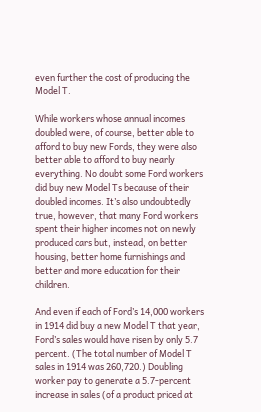even further the cost of producing the Model T.

While workers whose annual incomes doubled were, of course, better able to afford to buy new Fords, they were also better able to afford to buy nearly everything. No doubt some Ford workers did buy new Model Ts because of their doubled incomes. It’s also undoubtedly true, however, that many Ford workers spent their higher incomes not on newly produced cars but, instead, on better housing, better home furnishings and better and more education for their children.

And even if each of Ford’s 14,000 workers in 1914 did buy a new Model T that year, Ford’s sales would have risen by only 5.7 percent. (The total number of Model T sales in 1914 was 260,720.) Doubling worker pay to generate a 5.7-percent increase in sales (of a product priced at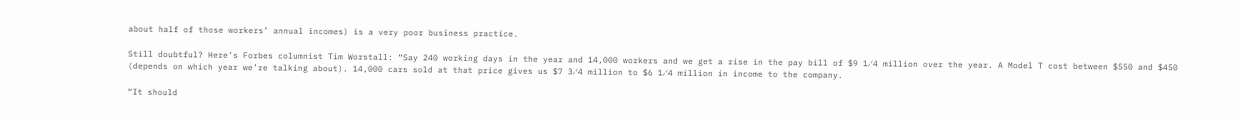about half of those workers’ annual incomes) is a very poor business practice.

Still doubtful? Here’s Forbes columnist Tim Worstall: “Say 240 working days in the year and 14,000 workers and we get a rise in the pay bill of $9 1⁄4 million over the year. A Model T cost between $550 and $450 (depends on which year we’re talking about). 14,000 cars sold at that price gives us $7 3⁄4 million to $6 1⁄4 million in income to the company.

“It should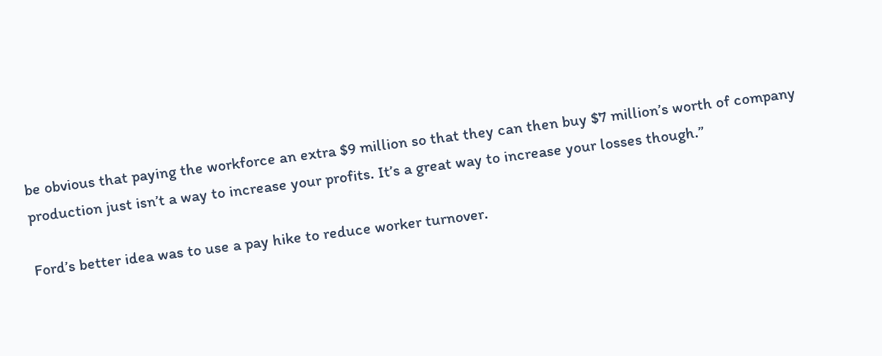be obvious that paying the workforce an extra $9 million so that they can then buy $7 million’s worth of company production just isn’t a way to increase your profits. It’s a great way to increase your losses though.”

Ford’s better idea was to use a pay hike to reduce worker turnover.